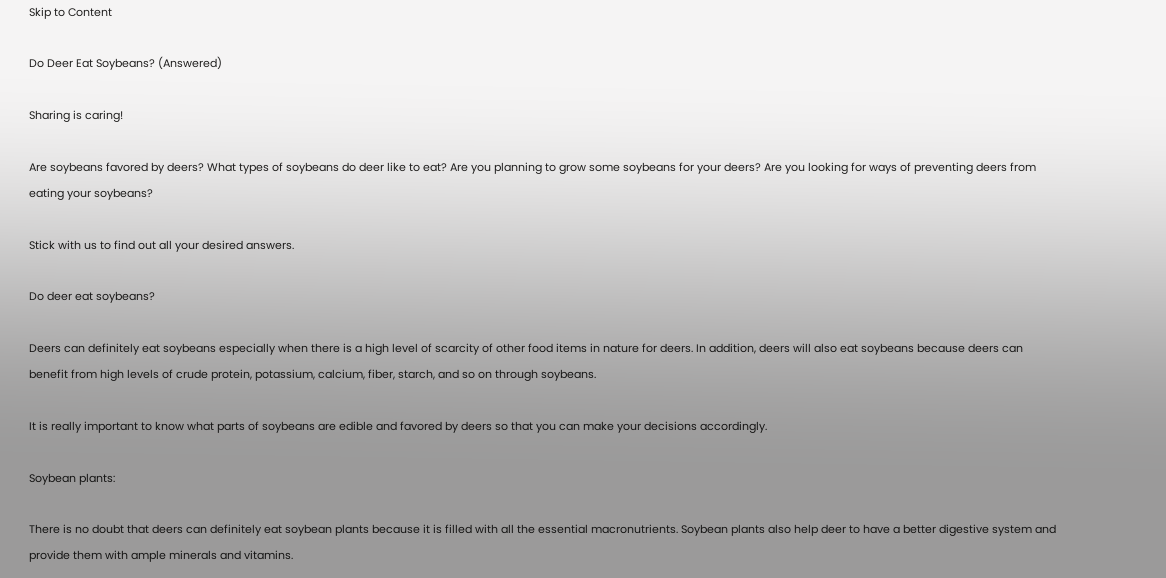Skip to Content

Do Deer Eat Soybeans? (Answered)

Sharing is caring!

Are soybeans favored by deers? What types of soybeans do deer like to eat? Are you planning to grow some soybeans for your deers? Are you looking for ways of preventing deers from eating your soybeans?

Stick with us to find out all your desired answers.

Do deer eat soybeans?

Deers can definitely eat soybeans especially when there is a high level of scarcity of other food items in nature for deers. In addition, deers will also eat soybeans because deers can benefit from high levels of crude protein, potassium, calcium, fiber, starch, and so on through soybeans.

It is really important to know what parts of soybeans are edible and favored by deers so that you can make your decisions accordingly.

Soybean plants:

There is no doubt that deers can definitely eat soybean plants because it is filled with all the essential macronutrients. Soybean plants also help deer to have a better digestive system and provide them with ample minerals and vitamins.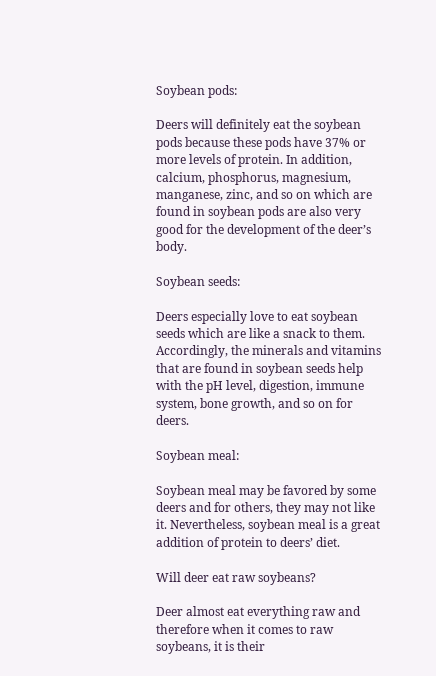Soybean pods:

Deers will definitely eat the soybean pods because these pods have 37% or more levels of protein. In addition, calcium, phosphorus, magnesium, manganese, zinc, and so on which are found in soybean pods are also very good for the development of the deer’s body.

Soybean seeds:

Deers especially love to eat soybean seeds which are like a snack to them. Accordingly, the minerals and vitamins that are found in soybean seeds help with the pH level, digestion, immune system, bone growth, and so on for deers.

Soybean meal:

Soybean meal may be favored by some deers and for others, they may not like it. Nevertheless, soybean meal is a great addition of protein to deers’ diet.

Will deer eat raw soybeans?

Deer almost eat everything raw and therefore when it comes to raw soybeans, it is their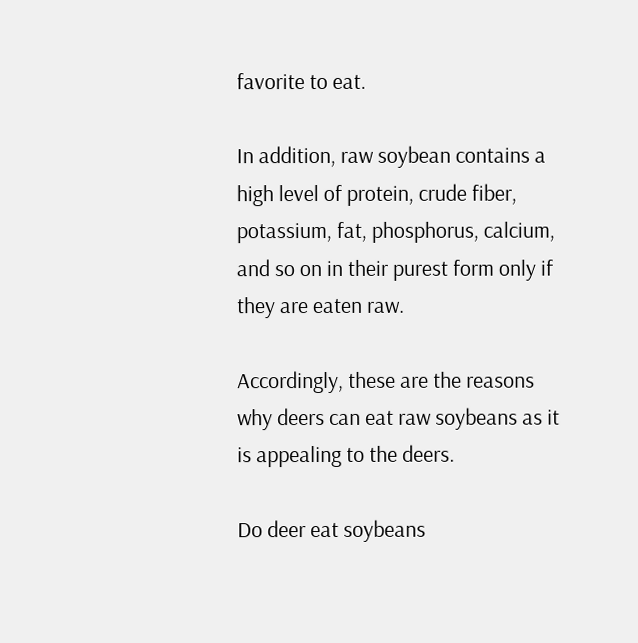favorite to eat.

In addition, raw soybean contains a high level of protein, crude fiber, potassium, fat, phosphorus, calcium, and so on in their purest form only if they are eaten raw.

Accordingly, these are the reasons why deers can eat raw soybeans as it is appealing to the deers.

Do deer eat soybeans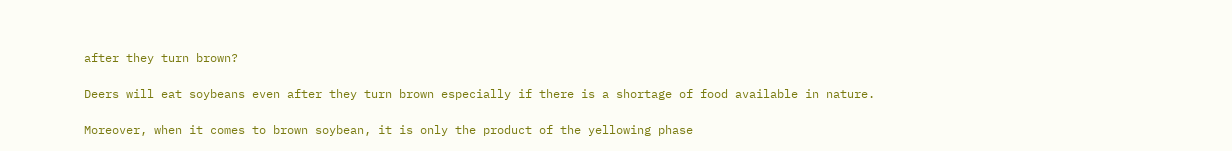after they turn brown?

Deers will eat soybeans even after they turn brown especially if there is a shortage of food available in nature.

Moreover, when it comes to brown soybean, it is only the product of the yellowing phase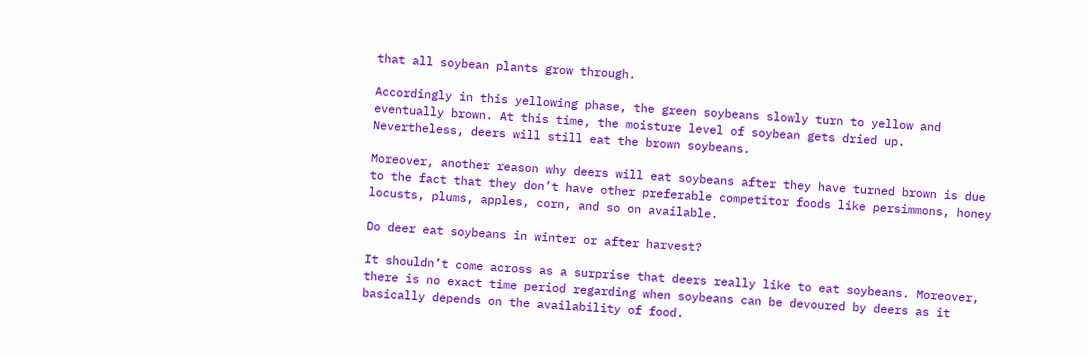that all soybean plants grow through.

Accordingly in this yellowing phase, the green soybeans slowly turn to yellow and eventually brown. At this time, the moisture level of soybean gets dried up. Nevertheless, deers will still eat the brown soybeans.

Moreover, another reason why deers will eat soybeans after they have turned brown is due to the fact that they don’t have other preferable competitor foods like persimmons, honey locusts, plums, apples, corn, and so on available.

Do deer eat soybeans in winter or after harvest?

It shouldn’t come across as a surprise that deers really like to eat soybeans. Moreover, there is no exact time period regarding when soybeans can be devoured by deers as it basically depends on the availability of food.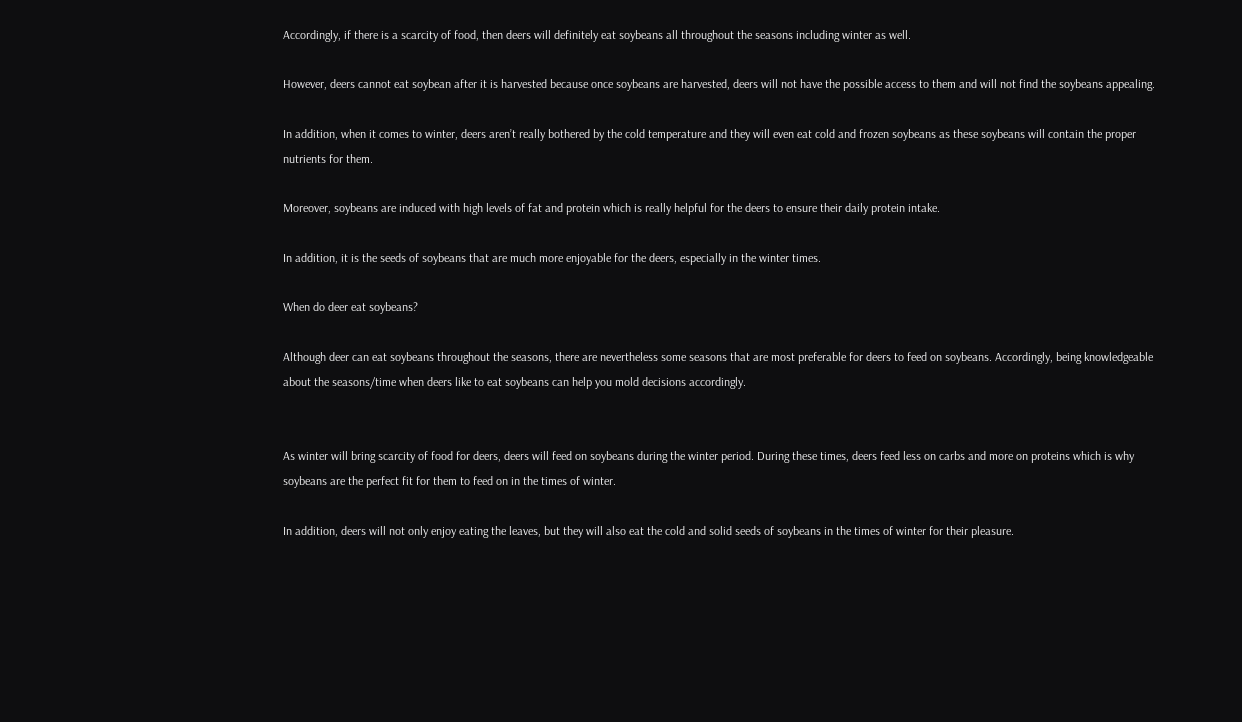Accordingly, if there is a scarcity of food, then deers will definitely eat soybeans all throughout the seasons including winter as well.

However, deers cannot eat soybean after it is harvested because once soybeans are harvested, deers will not have the possible access to them and will not find the soybeans appealing.

In addition, when it comes to winter, deers aren’t really bothered by the cold temperature and they will even eat cold and frozen soybeans as these soybeans will contain the proper nutrients for them.

Moreover, soybeans are induced with high levels of fat and protein which is really helpful for the deers to ensure their daily protein intake.

In addition, it is the seeds of soybeans that are much more enjoyable for the deers, especially in the winter times.

When do deer eat soybeans?

Although deer can eat soybeans throughout the seasons, there are nevertheless some seasons that are most preferable for deers to feed on soybeans. Accordingly, being knowledgeable about the seasons/time when deers like to eat soybeans can help you mold decisions accordingly.


As winter will bring scarcity of food for deers, deers will feed on soybeans during the winter period. During these times, deers feed less on carbs and more on proteins which is why soybeans are the perfect fit for them to feed on in the times of winter.

In addition, deers will not only enjoy eating the leaves, but they will also eat the cold and solid seeds of soybeans in the times of winter for their pleasure.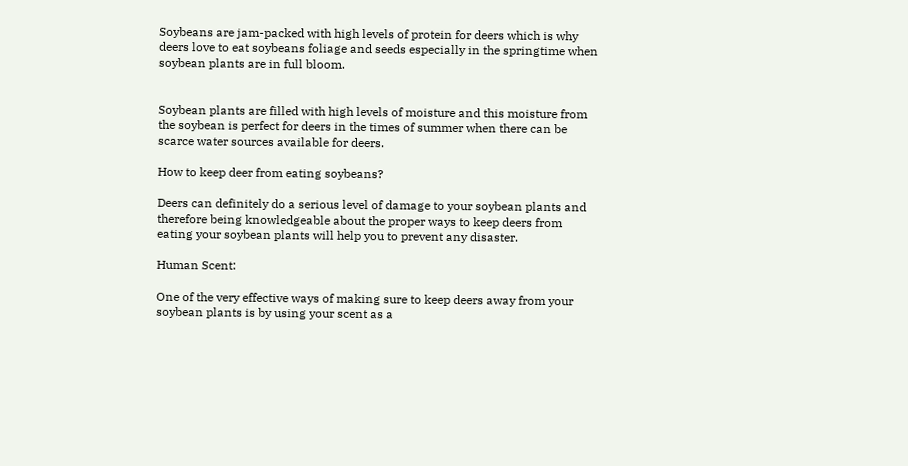Soybeans are jam-packed with high levels of protein for deers which is why deers love to eat soybeans foliage and seeds especially in the springtime when soybean plants are in full bloom.


Soybean plants are filled with high levels of moisture and this moisture from the soybean is perfect for deers in the times of summer when there can be scarce water sources available for deers.

How to keep deer from eating soybeans?

Deers can definitely do a serious level of damage to your soybean plants and therefore being knowledgeable about the proper ways to keep deers from eating your soybean plants will help you to prevent any disaster.

Human Scent:

One of the very effective ways of making sure to keep deers away from your soybean plants is by using your scent as a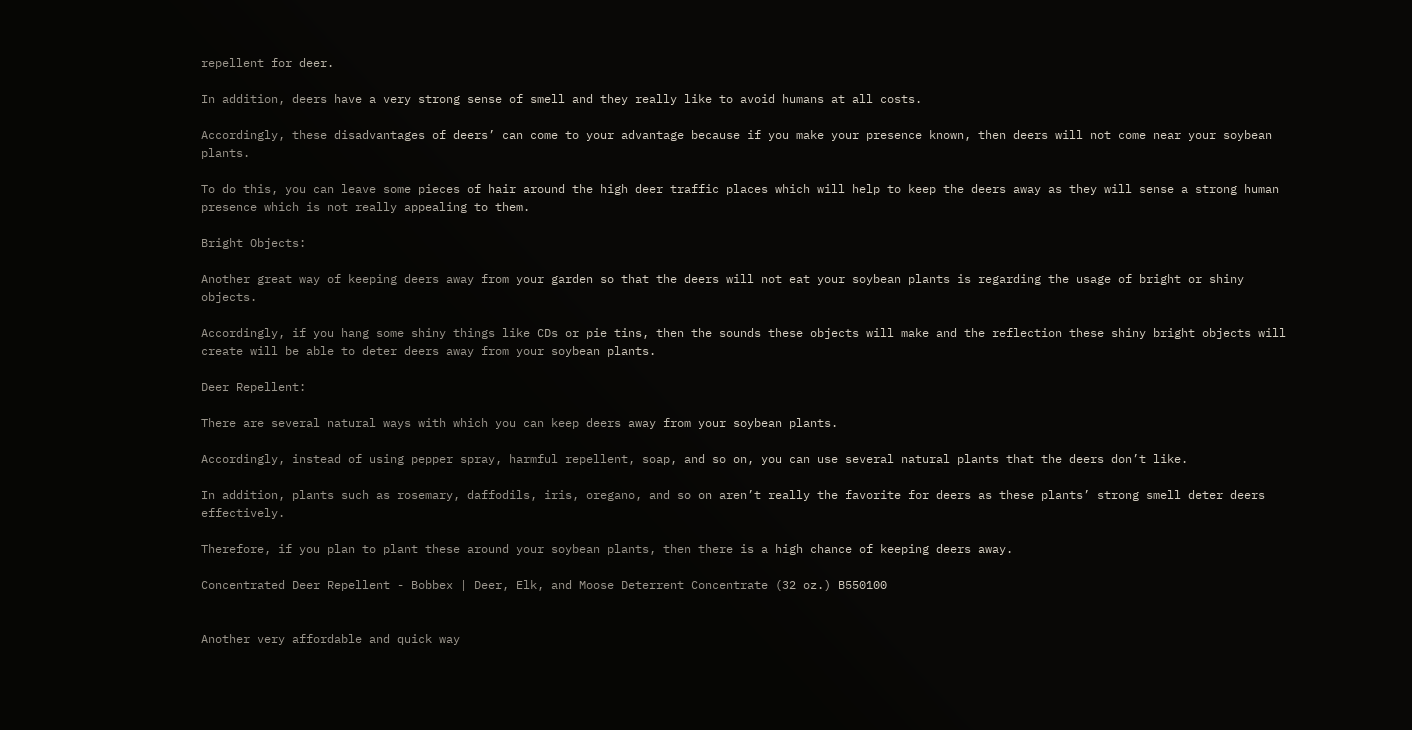repellent for deer.

In addition, deers have a very strong sense of smell and they really like to avoid humans at all costs.

Accordingly, these disadvantages of deers’ can come to your advantage because if you make your presence known, then deers will not come near your soybean plants.

To do this, you can leave some pieces of hair around the high deer traffic places which will help to keep the deers away as they will sense a strong human presence which is not really appealing to them.

Bright Objects:

Another great way of keeping deers away from your garden so that the deers will not eat your soybean plants is regarding the usage of bright or shiny objects.

Accordingly, if you hang some shiny things like CDs or pie tins, then the sounds these objects will make and the reflection these shiny bright objects will create will be able to deter deers away from your soybean plants.

Deer Repellent:

There are several natural ways with which you can keep deers away from your soybean plants.

Accordingly, instead of using pepper spray, harmful repellent, soap, and so on, you can use several natural plants that the deers don’t like.

In addition, plants such as rosemary, daffodils, iris, oregano, and so on aren’t really the favorite for deers as these plants’ strong smell deter deers effectively.

Therefore, if you plan to plant these around your soybean plants, then there is a high chance of keeping deers away.

Concentrated Deer Repellent - Bobbex | Deer, Elk, and Moose Deterrent Concentrate (32 oz.) B550100


Another very affordable and quick way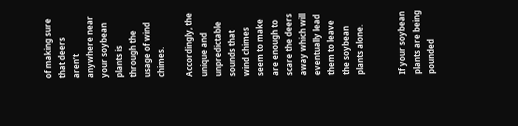of making sure that deers aren’t anywhere near your soybean plants is through the usage of wind chimes.

Accordingly, the unique and unpredictable sounds that wind chimes seem to make are enough to scare the deers away which will eventually lead them to leave the soybean plants alone.


If your soybean plants are being pounded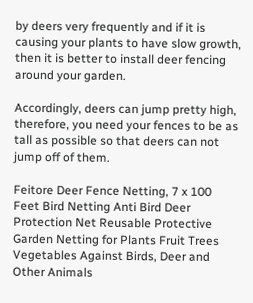by deers very frequently and if it is causing your plants to have slow growth, then it is better to install deer fencing around your garden.

Accordingly, deers can jump pretty high, therefore, you need your fences to be as tall as possible so that deers can not jump off of them.

Feitore Deer Fence Netting, 7 x 100 Feet Bird Netting Anti Bird Deer Protection Net Reusable Protective Garden Netting for Plants Fruit Trees Vegetables Against Birds, Deer and Other Animals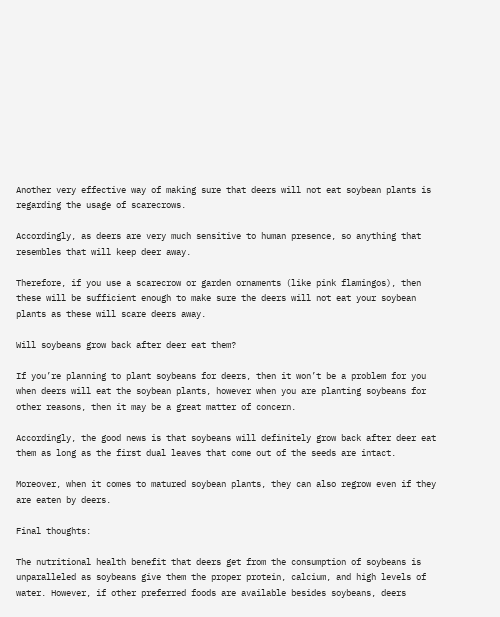Another very effective way of making sure that deers will not eat soybean plants is regarding the usage of scarecrows.

Accordingly, as deers are very much sensitive to human presence, so anything that resembles that will keep deer away.

Therefore, if you use a scarecrow or garden ornaments (like pink flamingos), then these will be sufficient enough to make sure the deers will not eat your soybean plants as these will scare deers away.

Will soybeans grow back after deer eat them?

If you’re planning to plant soybeans for deers, then it won’t be a problem for you when deers will eat the soybean plants, however when you are planting soybeans for other reasons, then it may be a great matter of concern.

Accordingly, the good news is that soybeans will definitely grow back after deer eat them as long as the first dual leaves that come out of the seeds are intact.

Moreover, when it comes to matured soybean plants, they can also regrow even if they are eaten by deers.

Final thoughts:

The nutritional health benefit that deers get from the consumption of soybeans is unparalleled as soybeans give them the proper protein, calcium, and high levels of water. However, if other preferred foods are available besides soybeans, deers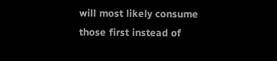will most likely consume those first instead of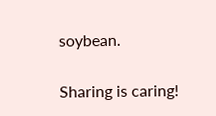soybean.

Sharing is caring!